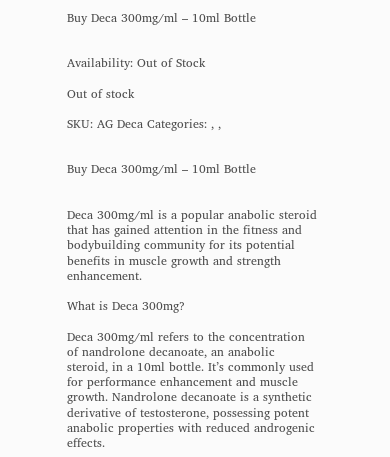Buy Deca 300mg/ml – 10ml Bottle


Availability: Out of Stock

Out of stock

SKU: AG Deca Categories: , ,


Buy Deca 300mg/ml – 10ml Bottle


Deca 300mg/ml is a popular anabolic steroid that has gained attention in the fitness and bodybuilding community for its potential benefits in muscle growth and strength enhancement.

What is Deca 300mg?

Deca 300mg/ml refers to the concentration of nandrolone decanoate, an anabolic steroid, in a 10ml bottle. It’s commonly used for performance enhancement and muscle growth. Nandrolone decanoate is a synthetic derivative of testosterone, possessing potent anabolic properties with reduced androgenic effects.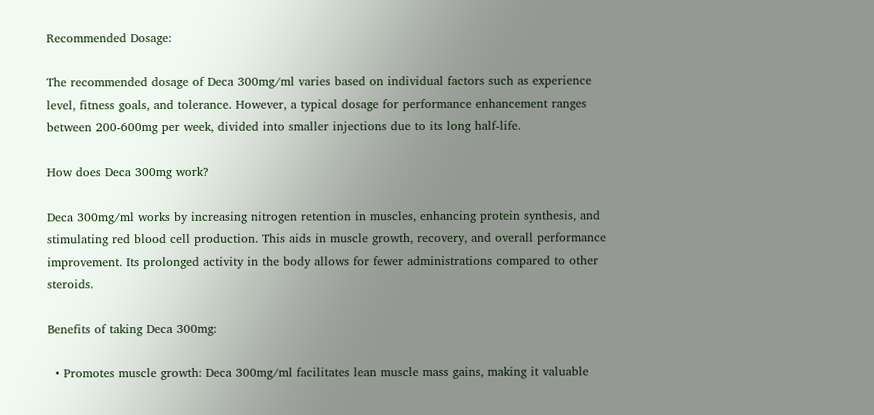Recommended Dosage:

The recommended dosage of Deca 300mg/ml varies based on individual factors such as experience level, fitness goals, and tolerance. However, a typical dosage for performance enhancement ranges between 200-600mg per week, divided into smaller injections due to its long half-life.

How does Deca 300mg work?

Deca 300mg/ml works by increasing nitrogen retention in muscles, enhancing protein synthesis, and stimulating red blood cell production. This aids in muscle growth, recovery, and overall performance improvement. Its prolonged activity in the body allows for fewer administrations compared to other steroids.

Benefits of taking Deca 300mg:

  • Promotes muscle growth: Deca 300mg/ml facilitates lean muscle mass gains, making it valuable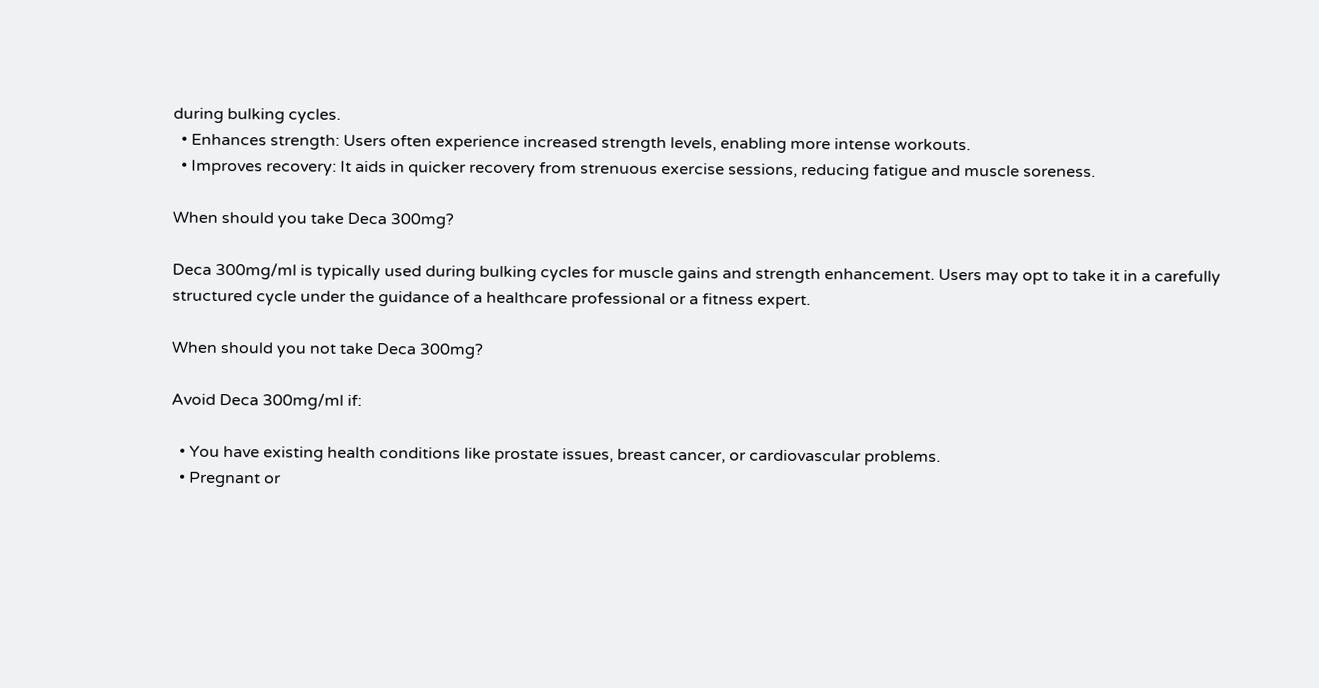during bulking cycles.
  • Enhances strength: Users often experience increased strength levels, enabling more intense workouts.
  • Improves recovery: It aids in quicker recovery from strenuous exercise sessions, reducing fatigue and muscle soreness.

When should you take Deca 300mg?

Deca 300mg/ml is typically used during bulking cycles for muscle gains and strength enhancement. Users may opt to take it in a carefully structured cycle under the guidance of a healthcare professional or a fitness expert.

When should you not take Deca 300mg?

Avoid Deca 300mg/ml if:

  • You have existing health conditions like prostate issues, breast cancer, or cardiovascular problems.
  • Pregnant or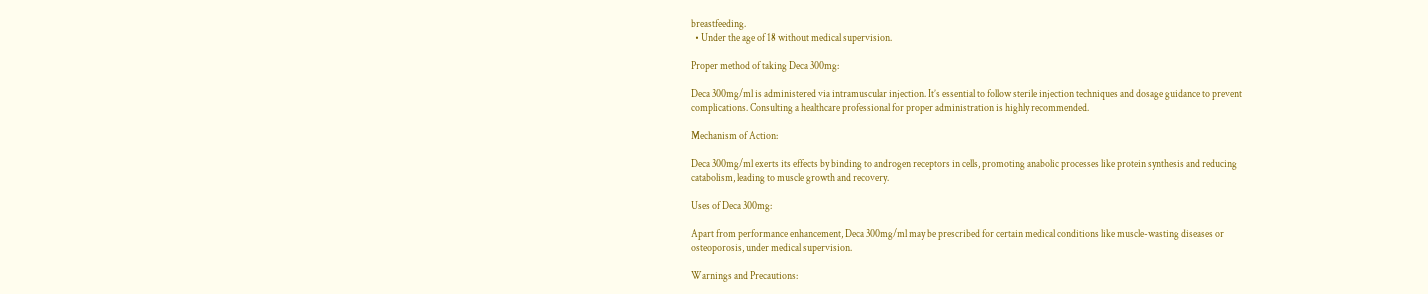breastfeeding.
  • Under the age of 18 without medical supervision.

Proper method of taking Deca 300mg:

Deca 300mg/ml is administered via intramuscular injection. It’s essential to follow sterile injection techniques and dosage guidance to prevent complications. Consulting a healthcare professional for proper administration is highly recommended.

Mechanism of Action:

Deca 300mg/ml exerts its effects by binding to androgen receptors in cells, promoting anabolic processes like protein synthesis and reducing catabolism, leading to muscle growth and recovery.

Uses of Deca 300mg:

Apart from performance enhancement, Deca 300mg/ml may be prescribed for certain medical conditions like muscle-wasting diseases or osteoporosis, under medical supervision.

Warnings and Precautions: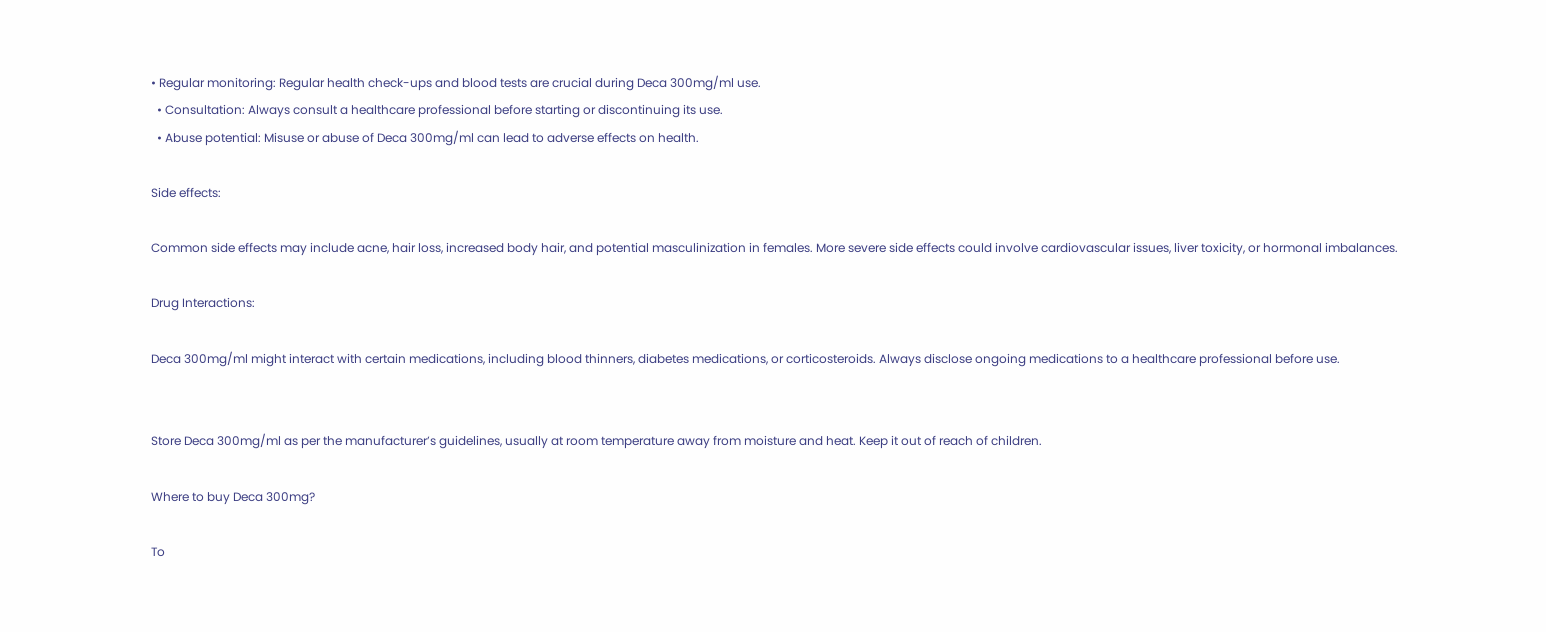• Regular monitoring: Regular health check-ups and blood tests are crucial during Deca 300mg/ml use.
  • Consultation: Always consult a healthcare professional before starting or discontinuing its use.
  • Abuse potential: Misuse or abuse of Deca 300mg/ml can lead to adverse effects on health.

Side effects:

Common side effects may include acne, hair loss, increased body hair, and potential masculinization in females. More severe side effects could involve cardiovascular issues, liver toxicity, or hormonal imbalances.

Drug Interactions:

Deca 300mg/ml might interact with certain medications, including blood thinners, diabetes medications, or corticosteroids. Always disclose ongoing medications to a healthcare professional before use.


Store Deca 300mg/ml as per the manufacturer’s guidelines, usually at room temperature away from moisture and heat. Keep it out of reach of children.

Where to buy Deca 300mg?

To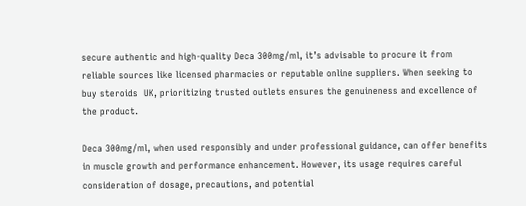secure authentic and high-quality Deca 300mg/ml, it’s advisable to procure it from reliable sources like licensed pharmacies or reputable online suppliers. When seeking to buy steroids  UK, prioritizing trusted outlets ensures the genuineness and excellence of the product.

Deca 300mg/ml, when used responsibly and under professional guidance, can offer benefits in muscle growth and performance enhancement. However, its usage requires careful consideration of dosage, precautions, and potential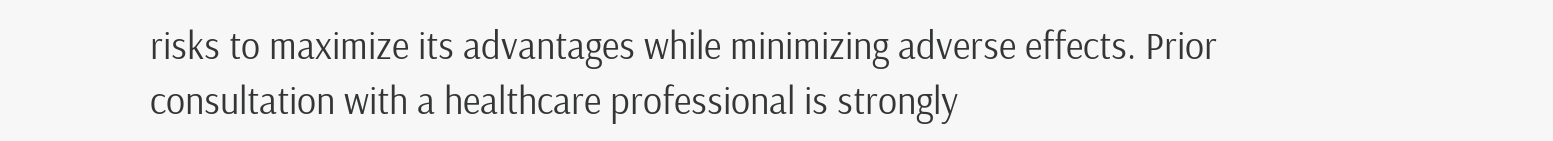risks to maximize its advantages while minimizing adverse effects. Prior consultation with a healthcare professional is strongly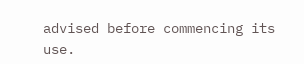advised before commencing its use.